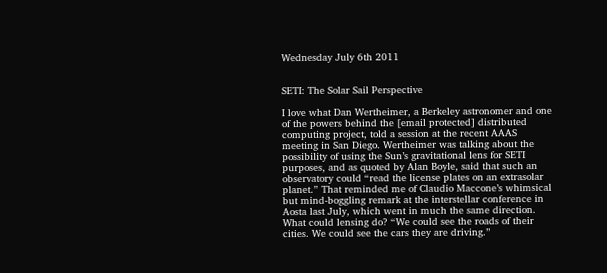Wednesday July 6th 2011


SETI: The Solar Sail Perspective

I love what Dan Wertheimer, a Berkeley astronomer and one of the powers behind the [email protected] distributed computing project, told a session at the recent AAAS meeting in San Diego. Wertheimer was talking about the possibility of using the Sun’s gravitational lens for SETI purposes, and as quoted by Alan Boyle, said that such an observatory could “read the license plates on an extrasolar planet.” That reminded me of Claudio Maccone’s whimsical but mind-boggling remark at the interstellar conference in Aosta last July, which went in much the same direction. What could lensing do? “We could see the roads of their cities. We could see the cars they are driving.”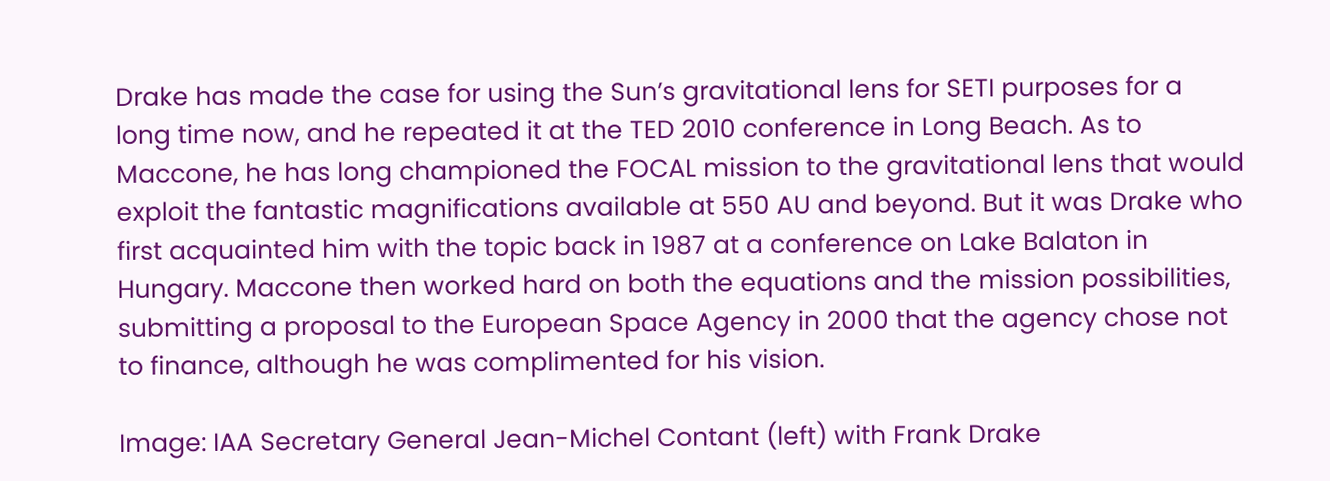Drake has made the case for using the Sun’s gravitational lens for SETI purposes for a long time now, and he repeated it at the TED 2010 conference in Long Beach. As to Maccone, he has long championed the FOCAL mission to the gravitational lens that would exploit the fantastic magnifications available at 550 AU and beyond. But it was Drake who first acquainted him with the topic back in 1987 at a conference on Lake Balaton in Hungary. Maccone then worked hard on both the equations and the mission possibilities, submitting a proposal to the European Space Agency in 2000 that the agency chose not to finance, although he was complimented for his vision.

Image: IAA Secretary General Jean-Michel Contant (left) with Frank Drake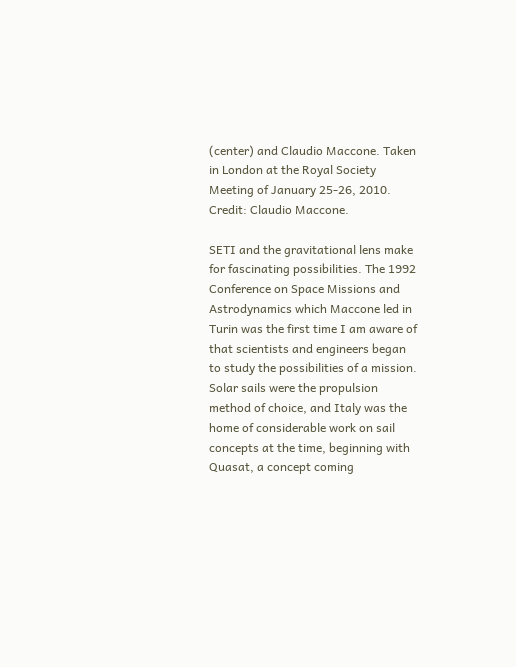(center) and Claudio Maccone. Taken in London at the Royal Society Meeting of January 25-26, 2010. Credit: Claudio Maccone.

SETI and the gravitational lens make for fascinating possibilities. The 1992 Conference on Space Missions and Astrodynamics which Maccone led in Turin was the first time I am aware of that scientists and engineers began to study the possibilities of a mission. Solar sails were the propulsion method of choice, and Italy was the home of considerable work on sail concepts at the time, beginning with Quasat, a concept coming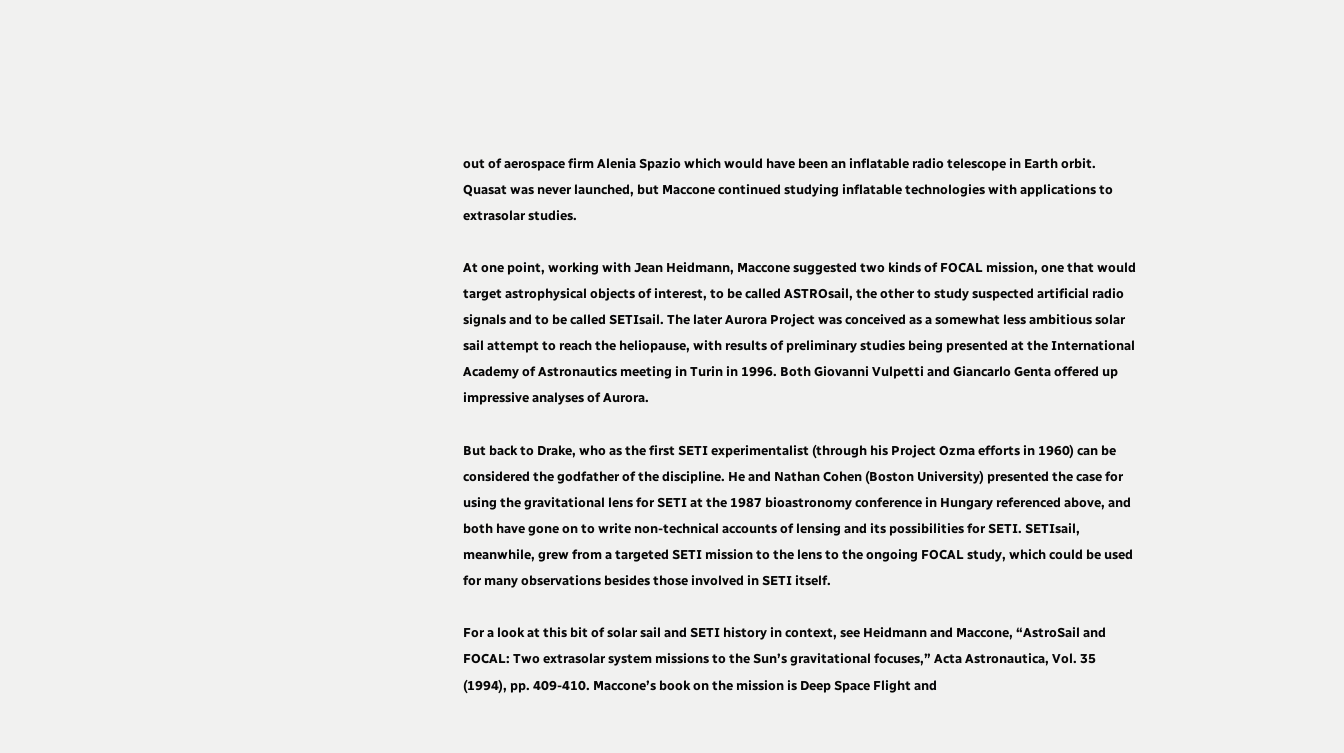out of aerospace firm Alenia Spazio which would have been an inflatable radio telescope in Earth orbit. Quasat was never launched, but Maccone continued studying inflatable technologies with applications to extrasolar studies.

At one point, working with Jean Heidmann, Maccone suggested two kinds of FOCAL mission, one that would target astrophysical objects of interest, to be called ASTROsail, the other to study suspected artificial radio signals and to be called SETIsail. The later Aurora Project was conceived as a somewhat less ambitious solar sail attempt to reach the heliopause, with results of preliminary studies being presented at the International Academy of Astronautics meeting in Turin in 1996. Both Giovanni Vulpetti and Giancarlo Genta offered up impressive analyses of Aurora.

But back to Drake, who as the first SETI experimentalist (through his Project Ozma efforts in 1960) can be considered the godfather of the discipline. He and Nathan Cohen (Boston University) presented the case for using the gravitational lens for SETI at the 1987 bioastronomy conference in Hungary referenced above, and both have gone on to write non-technical accounts of lensing and its possibilities for SETI. SETIsail, meanwhile, grew from a targeted SETI mission to the lens to the ongoing FOCAL study, which could be used for many observations besides those involved in SETI itself.

For a look at this bit of solar sail and SETI history in context, see Heidmann and Maccone, “AstroSail and FOCAL: Two extrasolar system missions to the Sun’s gravitational focuses,” Acta Astronautica, Vol. 35 (1994), pp. 409-410. Maccone’s book on the mission is Deep Space Flight and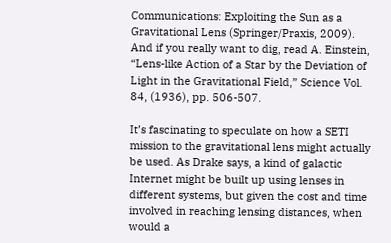Communications: Exploiting the Sun as a Gravitational Lens (Springer/Praxis, 2009). And if you really want to dig, read A. Einstein, “Lens-like Action of a Star by the Deviation of Light in the Gravitational Field,” Science Vol. 84, (1936), pp. 506-507.

It’s fascinating to speculate on how a SETI mission to the gravitational lens might actually be used. As Drake says, a kind of galactic Internet might be built up using lenses in different systems, but given the cost and time involved in reaching lensing distances, when would a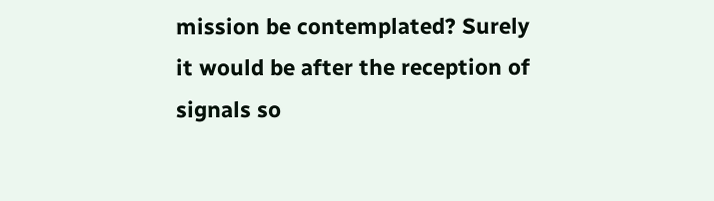mission be contemplated? Surely it would be after the reception of signals so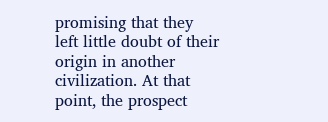promising that they left little doubt of their origin in another civilization. At that point, the prospect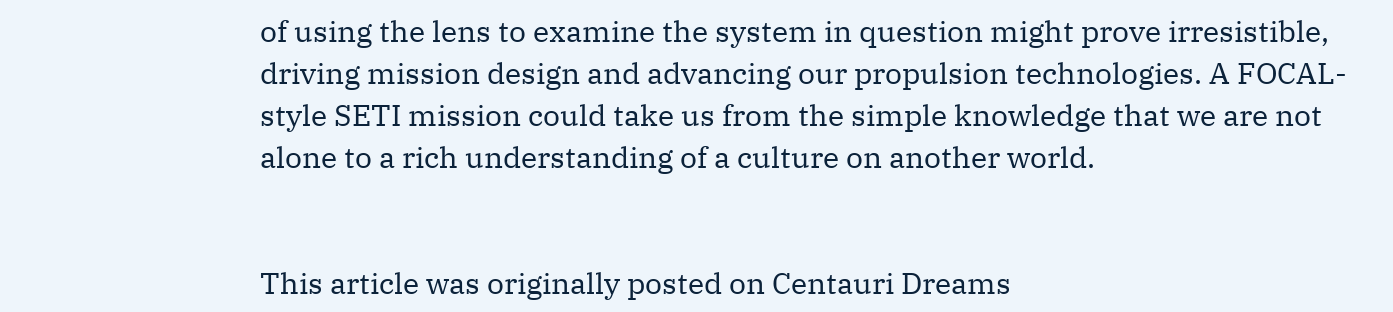of using the lens to examine the system in question might prove irresistible, driving mission design and advancing our propulsion technologies. A FOCAL-style SETI mission could take us from the simple knowledge that we are not alone to a rich understanding of a culture on another world.


This article was originally posted on Centauri Dreams